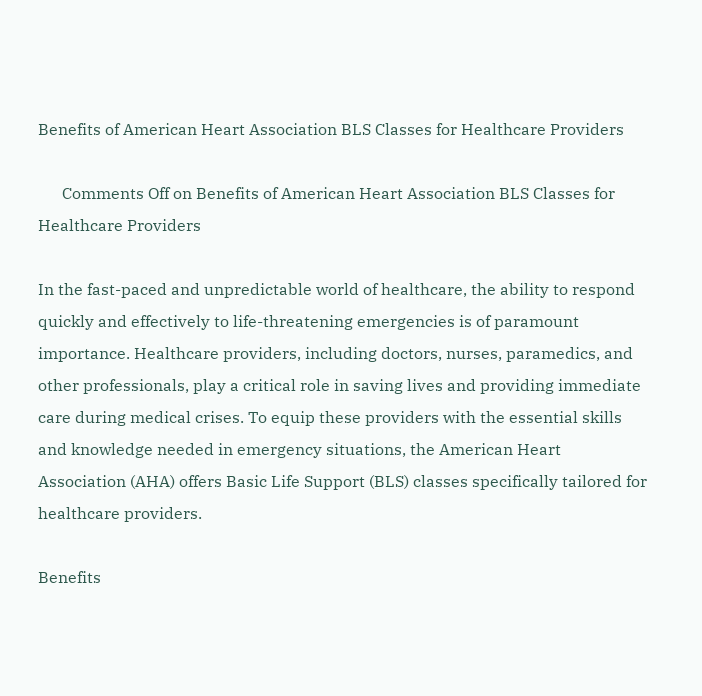Benefits of American Heart Association BLS Classes for Healthcare Providers

      Comments Off on Benefits of American Heart Association BLS Classes for Healthcare Providers

In the fast-paced and unpredictable world of healthcare, the ability to respond quickly and effectively to life-threatening emergencies is of paramount importance. Healthcare providers, including doctors, nurses, paramedics, and other professionals, play a critical role in saving lives and providing immediate care during medical crises. To equip these providers with the essential skills and knowledge needed in emergency situations, the American Heart Association (AHA) offers Basic Life Support (BLS) classes specifically tailored for healthcare providers.

Benefits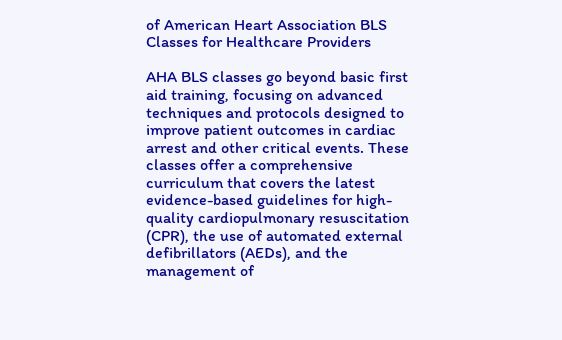of American Heart Association BLS Classes for Healthcare Providers

AHA BLS classes go beyond basic first aid training, focusing on advanced techniques and protocols designed to improve patient outcomes in cardiac arrest and other critical events. These classes offer a comprehensive curriculum that covers the latest evidence-based guidelines for high-quality cardiopulmonary resuscitation (CPR), the use of automated external defibrillators (AEDs), and the management of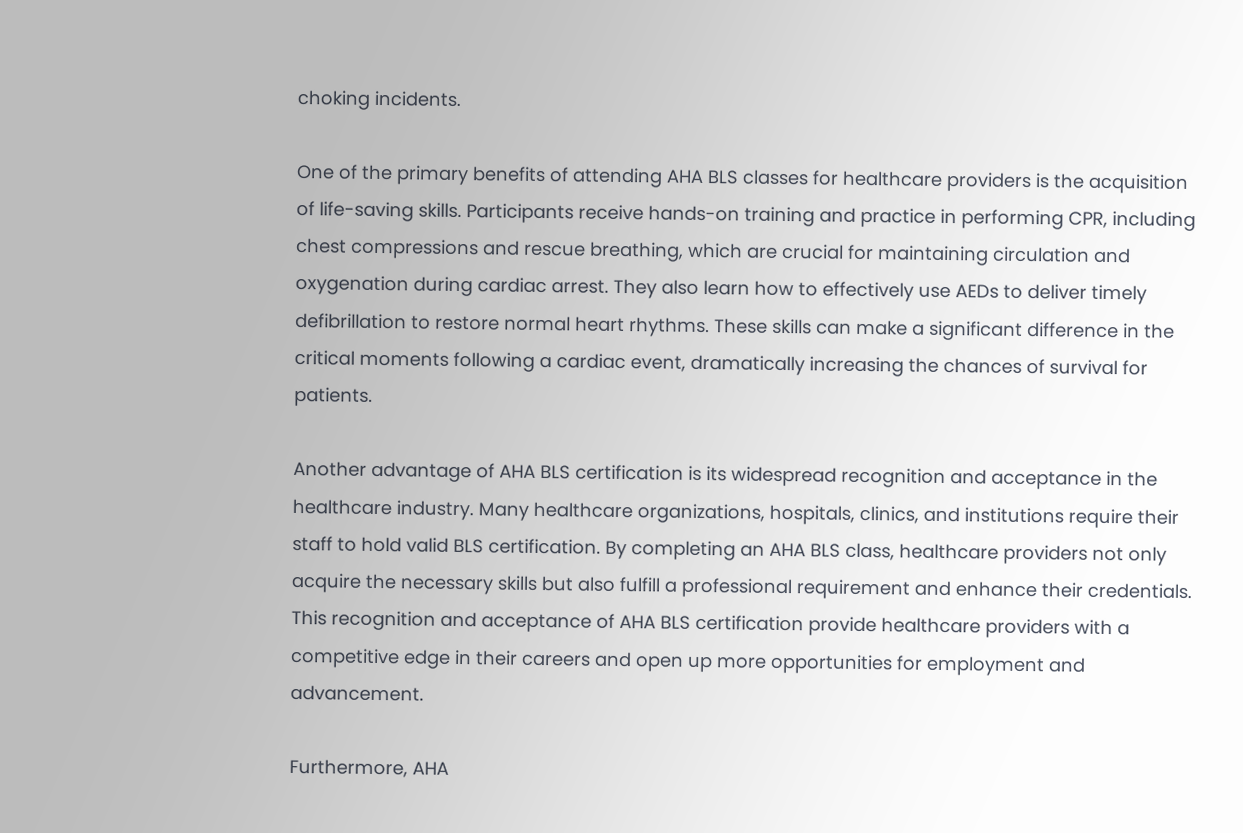choking incidents.

One of the primary benefits of attending AHA BLS classes for healthcare providers is the acquisition of life-saving skills. Participants receive hands-on training and practice in performing CPR, including chest compressions and rescue breathing, which are crucial for maintaining circulation and oxygenation during cardiac arrest. They also learn how to effectively use AEDs to deliver timely defibrillation to restore normal heart rhythms. These skills can make a significant difference in the critical moments following a cardiac event, dramatically increasing the chances of survival for patients.

Another advantage of AHA BLS certification is its widespread recognition and acceptance in the healthcare industry. Many healthcare organizations, hospitals, clinics, and institutions require their staff to hold valid BLS certification. By completing an AHA BLS class, healthcare providers not only acquire the necessary skills but also fulfill a professional requirement and enhance their credentials. This recognition and acceptance of AHA BLS certification provide healthcare providers with a competitive edge in their careers and open up more opportunities for employment and advancement.

Furthermore, AHA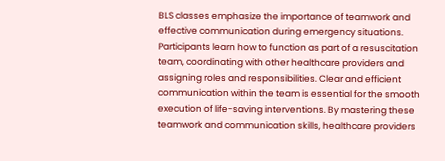BLS classes emphasize the importance of teamwork and effective communication during emergency situations. Participants learn how to function as part of a resuscitation team, coordinating with other healthcare providers and assigning roles and responsibilities. Clear and efficient communication within the team is essential for the smooth execution of life-saving interventions. By mastering these teamwork and communication skills, healthcare providers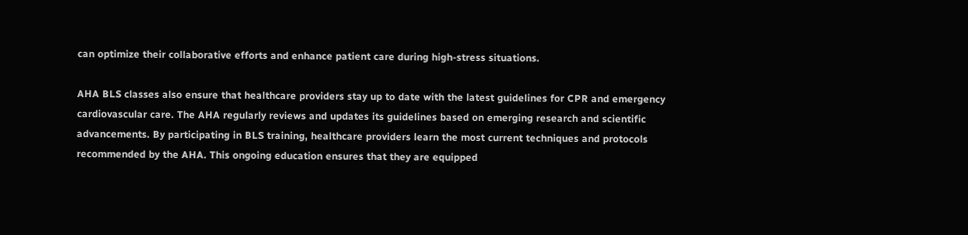can optimize their collaborative efforts and enhance patient care during high-stress situations.

AHA BLS classes also ensure that healthcare providers stay up to date with the latest guidelines for CPR and emergency cardiovascular care. The AHA regularly reviews and updates its guidelines based on emerging research and scientific advancements. By participating in BLS training, healthcare providers learn the most current techniques and protocols recommended by the AHA. This ongoing education ensures that they are equipped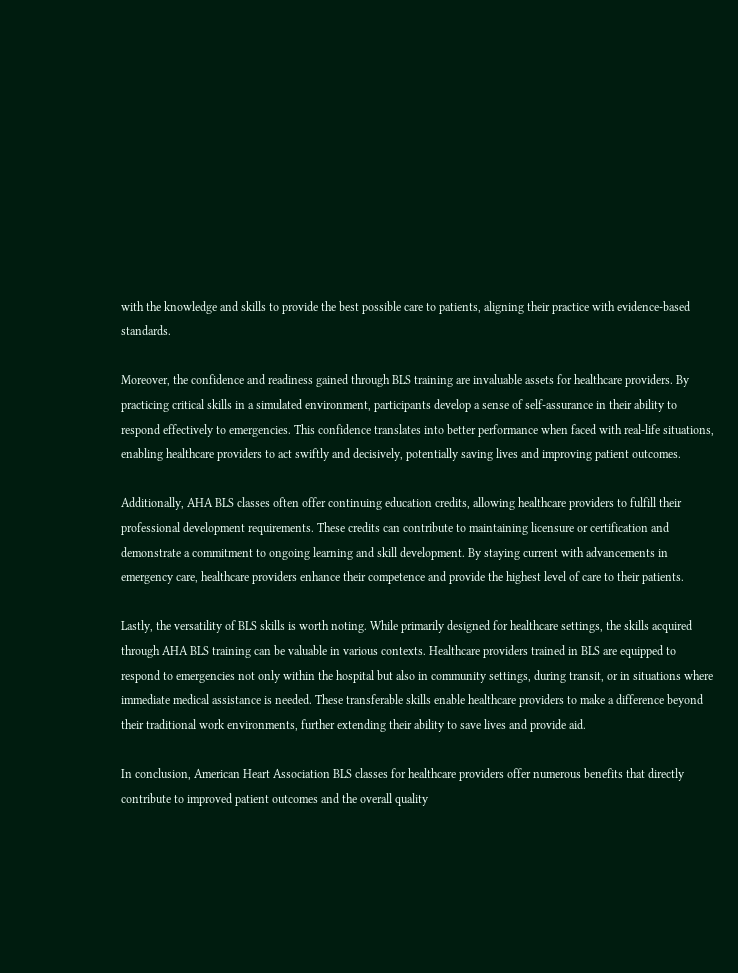with the knowledge and skills to provide the best possible care to patients, aligning their practice with evidence-based standards.

Moreover, the confidence and readiness gained through BLS training are invaluable assets for healthcare providers. By practicing critical skills in a simulated environment, participants develop a sense of self-assurance in their ability to respond effectively to emergencies. This confidence translates into better performance when faced with real-life situations, enabling healthcare providers to act swiftly and decisively, potentially saving lives and improving patient outcomes.

Additionally, AHA BLS classes often offer continuing education credits, allowing healthcare providers to fulfill their professional development requirements. These credits can contribute to maintaining licensure or certification and demonstrate a commitment to ongoing learning and skill development. By staying current with advancements in emergency care, healthcare providers enhance their competence and provide the highest level of care to their patients.

Lastly, the versatility of BLS skills is worth noting. While primarily designed for healthcare settings, the skills acquired through AHA BLS training can be valuable in various contexts. Healthcare providers trained in BLS are equipped to respond to emergencies not only within the hospital but also in community settings, during transit, or in situations where immediate medical assistance is needed. These transferable skills enable healthcare providers to make a difference beyond their traditional work environments, further extending their ability to save lives and provide aid.

In conclusion, American Heart Association BLS classes for healthcare providers offer numerous benefits that directly contribute to improved patient outcomes and the overall quality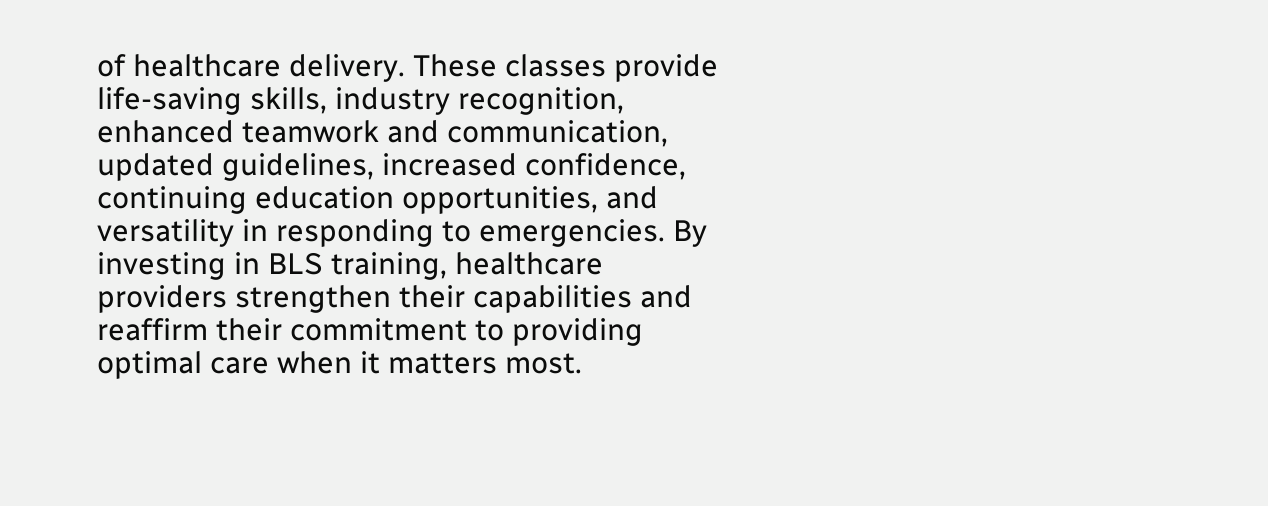of healthcare delivery. These classes provide life-saving skills, industry recognition, enhanced teamwork and communication, updated guidelines, increased confidence, continuing education opportunities, and versatility in responding to emergencies. By investing in BLS training, healthcare providers strengthen their capabilities and reaffirm their commitment to providing optimal care when it matters most.